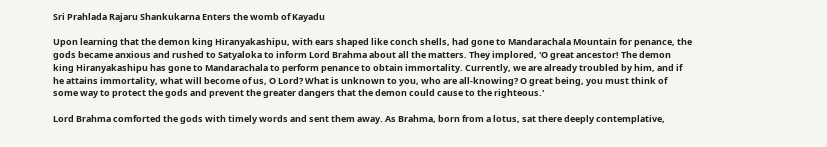Sri Prahlada Rajaru Shankukarna Enters the womb of Kayadu

Upon learning that the demon king Hiranyakashipu, with ears shaped like conch shells, had gone to Mandarachala Mountain for penance, the gods became anxious and rushed to Satyaloka to inform Lord Brahma about all the matters. They implored, 'O great ancestor! The demon king Hiranyakashipu has gone to Mandarachala to perform penance to obtain immortality. Currently, we are already troubled by him, and if he attains immortality, what will become of us, O Lord? What is unknown to you, who are all-knowing? O great being, you must think of some way to protect the gods and prevent the greater dangers that the demon could cause to the righteous.'

Lord Brahma comforted the gods with timely words and sent them away. As Brahma, born from a lotus, sat there deeply contemplative,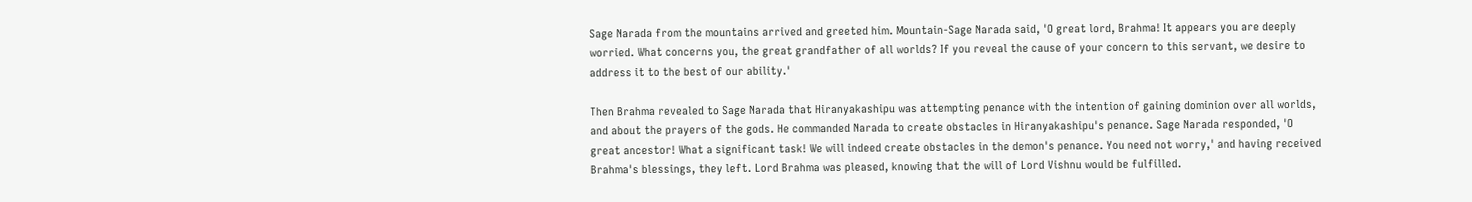Sage Narada from the mountains arrived and greeted him. Mountain-Sage Narada said, 'O great lord, Brahma! It appears you are deeply worried. What concerns you, the great grandfather of all worlds? If you reveal the cause of your concern to this servant, we desire to address it to the best of our ability.'

Then Brahma revealed to Sage Narada that Hiranyakashipu was attempting penance with the intention of gaining dominion over all worlds, and about the prayers of the gods. He commanded Narada to create obstacles in Hiranyakashipu's penance. Sage Narada responded, 'O great ancestor! What a significant task! We will indeed create obstacles in the demon's penance. You need not worry,' and having received Brahma's blessings, they left. Lord Brahma was pleased, knowing that the will of Lord Vishnu would be fulfilled.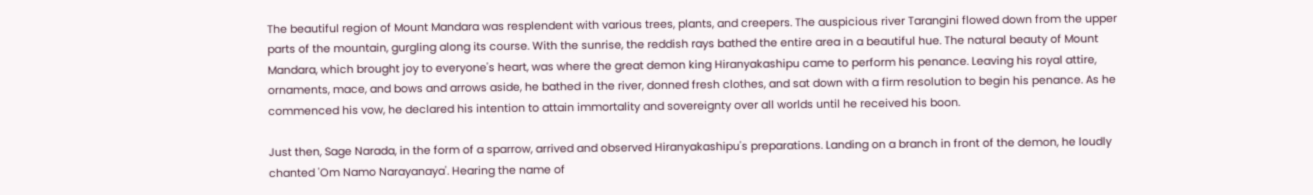The beautiful region of Mount Mandara was resplendent with various trees, plants, and creepers. The auspicious river Tarangini flowed down from the upper parts of the mountain, gurgling along its course. With the sunrise, the reddish rays bathed the entire area in a beautiful hue. The natural beauty of Mount Mandara, which brought joy to everyone's heart, was where the great demon king Hiranyakashipu came to perform his penance. Leaving his royal attire, ornaments, mace, and bows and arrows aside, he bathed in the river, donned fresh clothes, and sat down with a firm resolution to begin his penance. As he commenced his vow, he declared his intention to attain immortality and sovereignty over all worlds until he received his boon.

Just then, Sage Narada, in the form of a sparrow, arrived and observed Hiranyakashipu's preparations. Landing on a branch in front of the demon, he loudly chanted 'Om Namo Narayanaya'. Hearing the name of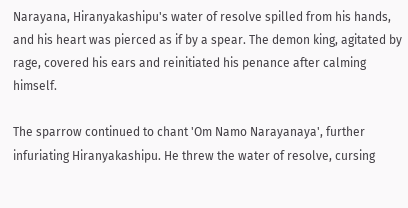Narayana, Hiranyakashipu's water of resolve spilled from his hands, and his heart was pierced as if by a spear. The demon king, agitated by rage, covered his ears and reinitiated his penance after calming himself.

The sparrow continued to chant 'Om Namo Narayanaya', further infuriating Hiranyakashipu. He threw the water of resolve, cursing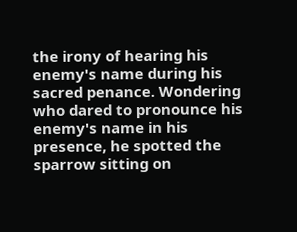the irony of hearing his enemy's name during his sacred penance. Wondering who dared to pronounce his enemy's name in his presence, he spotted the sparrow sitting on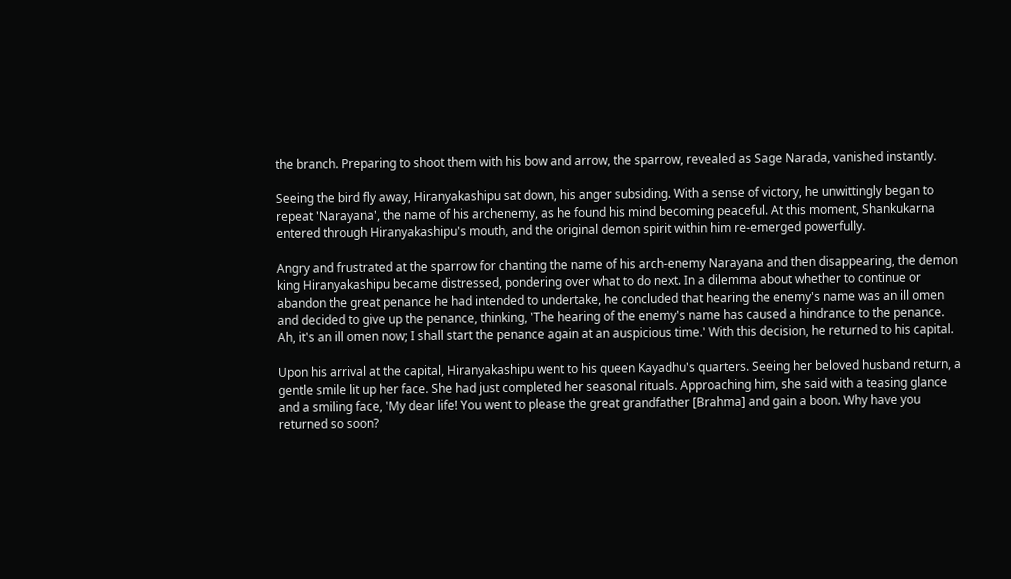the branch. Preparing to shoot them with his bow and arrow, the sparrow, revealed as Sage Narada, vanished instantly.

Seeing the bird fly away, Hiranyakashipu sat down, his anger subsiding. With a sense of victory, he unwittingly began to repeat 'Narayana', the name of his archenemy, as he found his mind becoming peaceful. At this moment, Shankukarna entered through Hiranyakashipu's mouth, and the original demon spirit within him re-emerged powerfully.

Angry and frustrated at the sparrow for chanting the name of his arch-enemy Narayana and then disappearing, the demon king Hiranyakashipu became distressed, pondering over what to do next. In a dilemma about whether to continue or abandon the great penance he had intended to undertake, he concluded that hearing the enemy's name was an ill omen and decided to give up the penance, thinking, 'The hearing of the enemy's name has caused a hindrance to the penance. Ah, it's an ill omen now; I shall start the penance again at an auspicious time.' With this decision, he returned to his capital.

Upon his arrival at the capital, Hiranyakashipu went to his queen Kayadhu's quarters. Seeing her beloved husband return, a gentle smile lit up her face. She had just completed her seasonal rituals. Approaching him, she said with a teasing glance and a smiling face, 'My dear life! You went to please the great grandfather [Brahma] and gain a boon. Why have you returned so soon?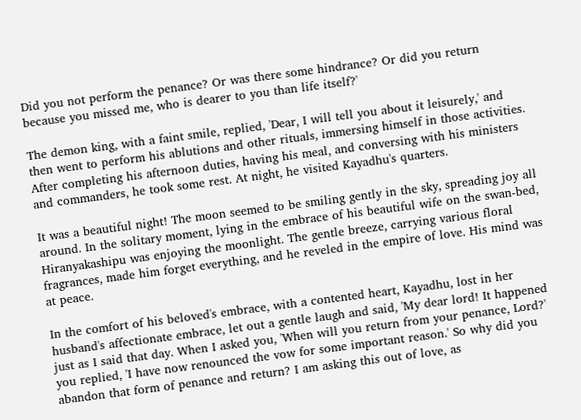Did you not perform the penance? Or was there some hindrance? Or did you return because you missed me, who is dearer to you than life itself?'

The demon king, with a faint smile, replied, 'Dear, I will tell you about it leisurely,' and then went to perform his ablutions and other rituals, immersing himself in those activities. After completing his afternoon duties, having his meal, and conversing with his ministers and commanders, he took some rest. At night, he visited Kayadhu's quarters.

It was a beautiful night! The moon seemed to be smiling gently in the sky, spreading joy all around. In the solitary moment, lying in the embrace of his beautiful wife on the swan-bed, Hiranyakashipu was enjoying the moonlight. The gentle breeze, carrying various floral fragrances, made him forget everything, and he reveled in the empire of love. His mind was at peace.

In the comfort of his beloved's embrace, with a contented heart, Kayadhu, lost in her husband's affectionate embrace, let out a gentle laugh and said, 'My dear lord! It happened just as I said that day. When I asked you, 'When will you return from your penance, Lord?' you replied, 'I have now renounced the vow for some important reason.' So why did you abandon that form of penance and return? I am asking this out of love, as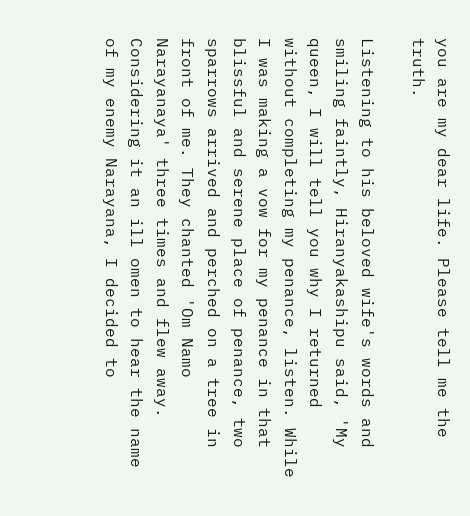you are my dear life. Please tell me the truth.

Listening to his beloved wife's words and smiling faintly, Hiranyakashipu said, 'My queen, I will tell you why I returned without completing my penance, listen. While I was making a vow for my penance in that blissful and serene place of penance, two sparrows arrived and perched on a tree in front of me. They chanted 'Om Namo Narayanaya' three times and flew away. Considering it an ill omen to hear the name of my enemy Narayana, I decided to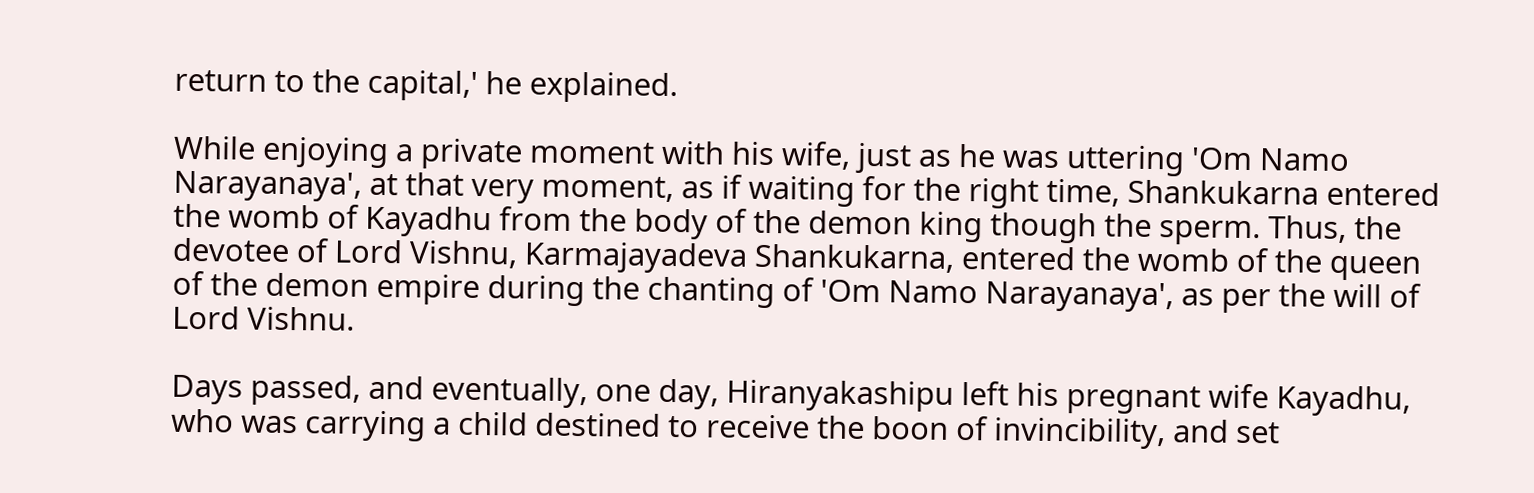return to the capital,' he explained.

While enjoying a private moment with his wife, just as he was uttering 'Om Namo Narayanaya', at that very moment, as if waiting for the right time, Shankukarna entered the womb of Kayadhu from the body of the demon king though the sperm. Thus, the devotee of Lord Vishnu, Karmajayadeva Shankukarna, entered the womb of the queen of the demon empire during the chanting of 'Om Namo Narayanaya', as per the will of Lord Vishnu.

Days passed, and eventually, one day, Hiranyakashipu left his pregnant wife Kayadhu, who was carrying a child destined to receive the boon of invincibility, and set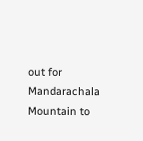out for Mandarachala Mountain to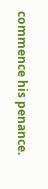commence his penance.